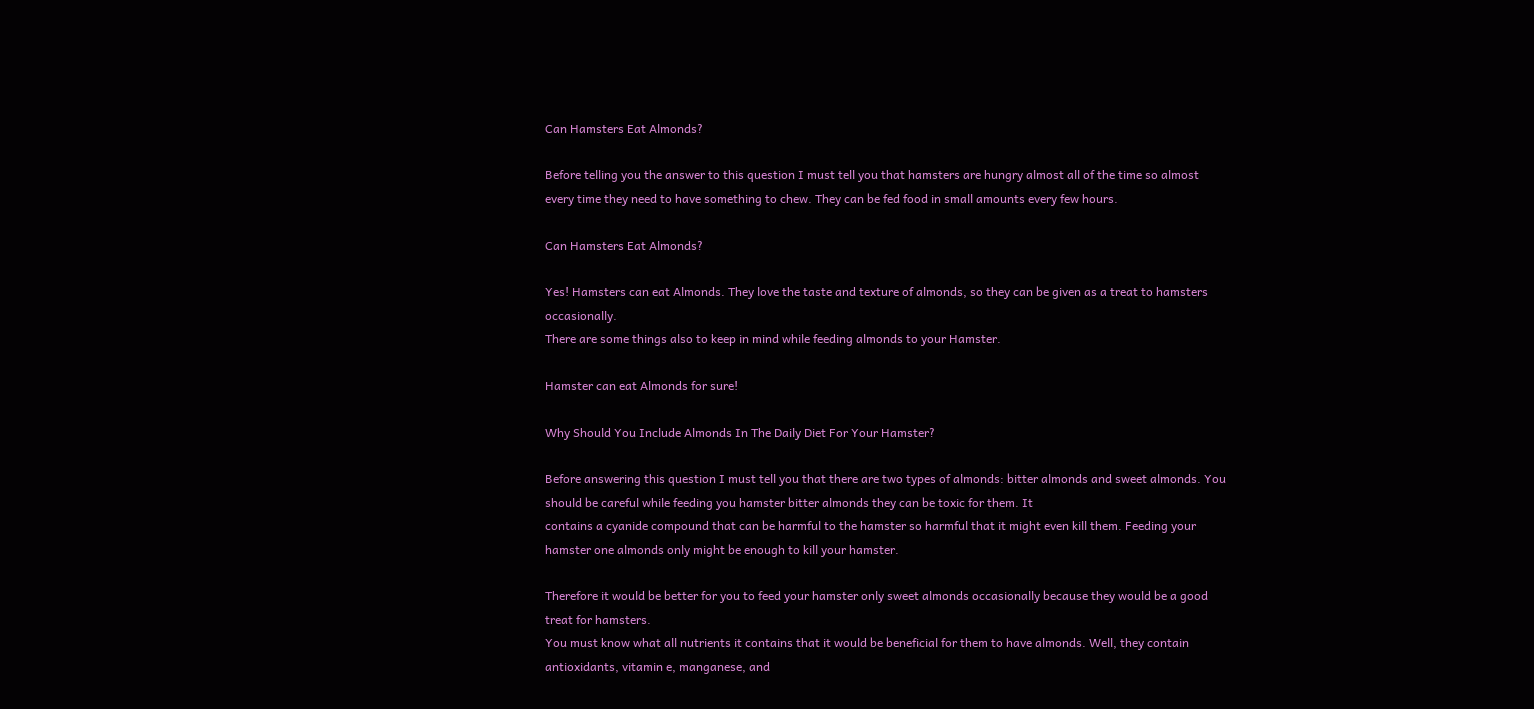Can Hamsters Eat Almonds?

Before telling you the answer to this question I must tell you that hamsters are hungry almost all of the time so almost every time they need to have something to chew. They can be fed food in small amounts every few hours.

Can Hamsters Eat Almonds?

Yes! Hamsters can eat Almonds. They love the taste and texture of almonds, so they can be given as a treat to hamsters occasionally.
There are some things also to keep in mind while feeding almonds to your Hamster.

Hamster can eat Almonds for sure!

Why Should You Include Almonds In The Daily Diet For Your Hamster?

Before answering this question I must tell you that there are two types of almonds: bitter almonds and sweet almonds. You should be careful while feeding you hamster bitter almonds they can be toxic for them. It
contains a cyanide compound that can be harmful to the hamster so harmful that it might even kill them. Feeding your hamster one almonds only might be enough to kill your hamster.

Therefore it would be better for you to feed your hamster only sweet almonds occasionally because they would be a good treat for hamsters.
You must know what all nutrients it contains that it would be beneficial for them to have almonds. Well, they contain antioxidants, vitamin e, manganese, and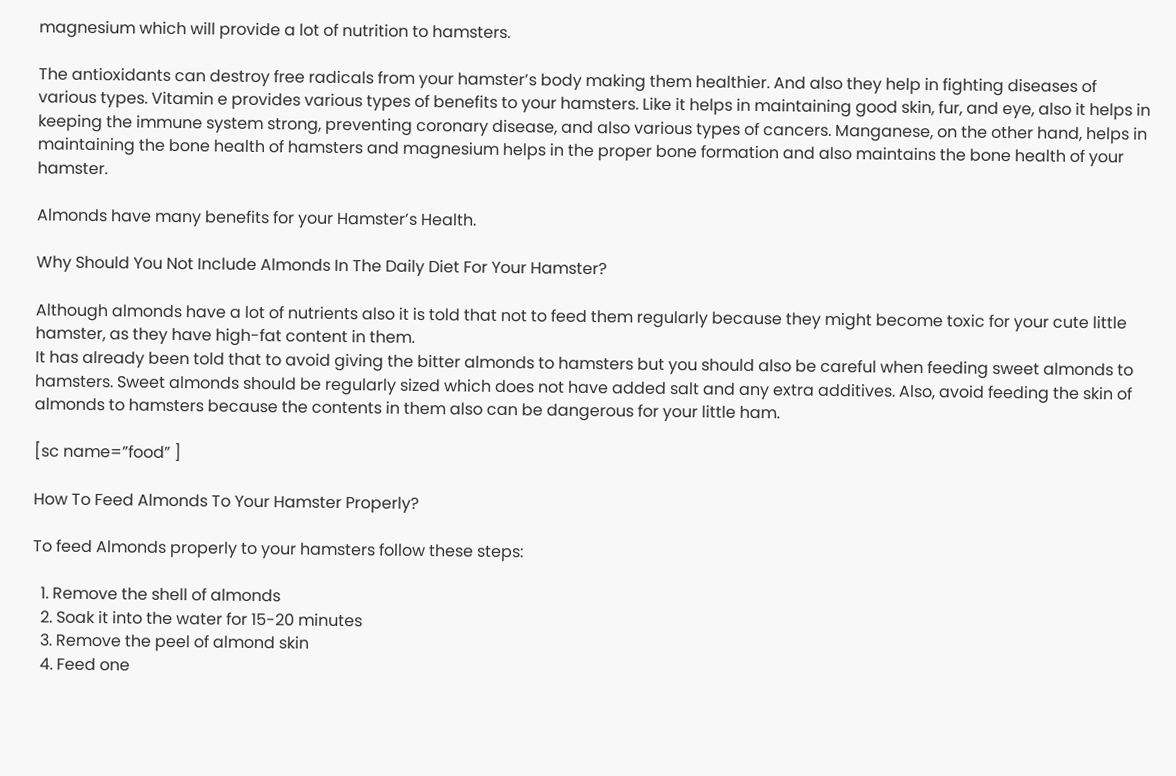magnesium which will provide a lot of nutrition to hamsters.

The antioxidants can destroy free radicals from your hamster’s body making them healthier. And also they help in fighting diseases of various types. Vitamin e provides various types of benefits to your hamsters. Like it helps in maintaining good skin, fur, and eye, also it helps in keeping the immune system strong, preventing coronary disease, and also various types of cancers. Manganese, on the other hand, helps in maintaining the bone health of hamsters and magnesium helps in the proper bone formation and also maintains the bone health of your hamster.

Almonds have many benefits for your Hamster’s Health.

Why Should You Not Include Almonds In The Daily Diet For Your Hamster?

Although almonds have a lot of nutrients also it is told that not to feed them regularly because they might become toxic for your cute little hamster, as they have high-fat content in them.
It has already been told that to avoid giving the bitter almonds to hamsters but you should also be careful when feeding sweet almonds to hamsters. Sweet almonds should be regularly sized which does not have added salt and any extra additives. Also, avoid feeding the skin of almonds to hamsters because the contents in them also can be dangerous for your little ham.

[sc name=”food” ]

How To Feed Almonds To Your Hamster Properly?

To feed Almonds properly to your hamsters follow these steps:

  1. Remove the shell of almonds
  2. Soak it into the water for 15-20 minutes
  3. Remove the peel of almond skin
  4. Feed one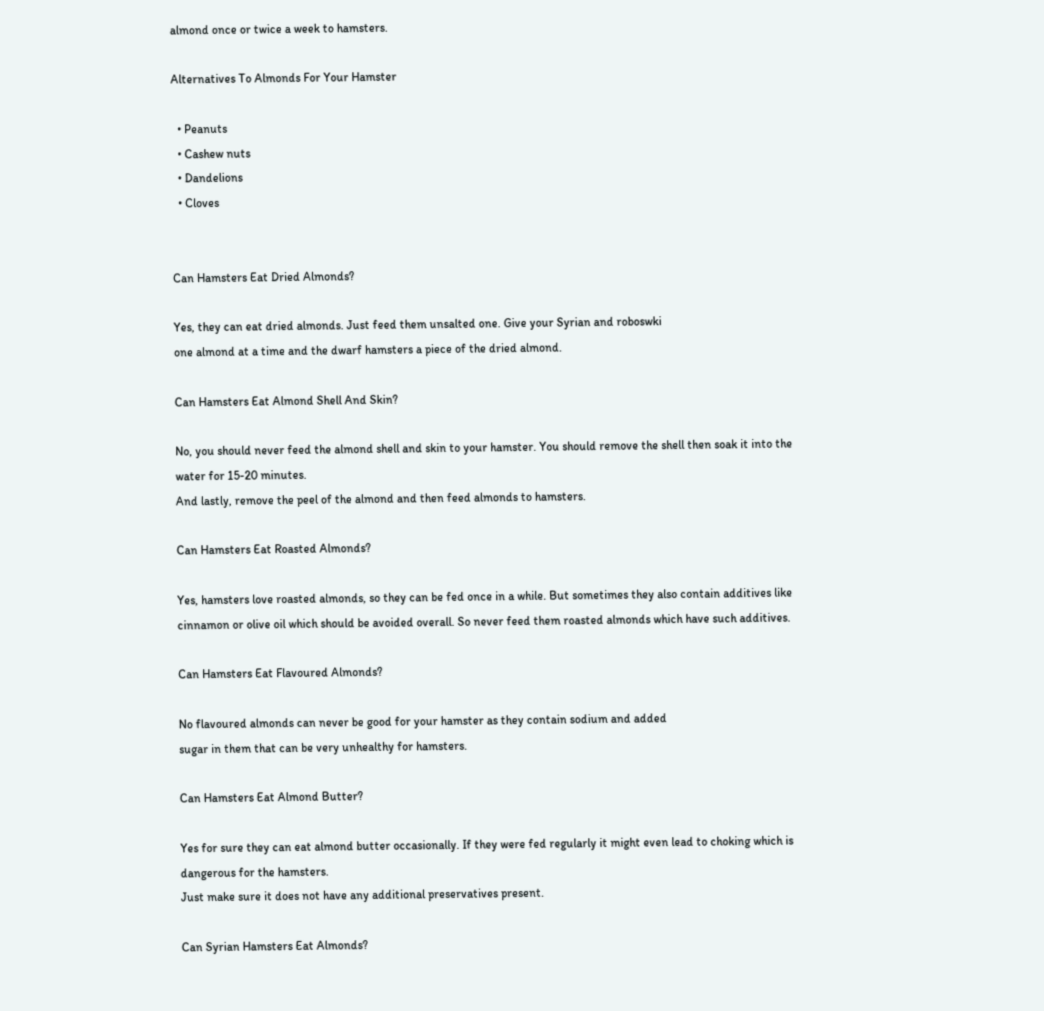almond once or twice a week to hamsters.

Alternatives To Almonds For Your Hamster

  • Peanuts
  • Cashew nuts
  • Dandelions
  • Cloves


Can Hamsters Eat Dried Almonds?

Yes, they can eat dried almonds. Just feed them unsalted one. Give your Syrian and roboswki
one almond at a time and the dwarf hamsters a piece of the dried almond.

Can Hamsters Eat Almond Shell And Skin?

No, you should never feed the almond shell and skin to your hamster. You should remove the shell then soak it into the water for 15-20 minutes.
And lastly, remove the peel of the almond and then feed almonds to hamsters.

Can Hamsters Eat Roasted Almonds?

Yes, hamsters love roasted almonds, so they can be fed once in a while. But sometimes they also contain additives like cinnamon or olive oil which should be avoided overall. So never feed them roasted almonds which have such additives.

Can Hamsters Eat Flavoured Almonds?

No flavoured almonds can never be good for your hamster as they contain sodium and added
sugar in them that can be very unhealthy for hamsters.

Can Hamsters Eat Almond Butter?

Yes for sure they can eat almond butter occasionally. If they were fed regularly it might even lead to choking which is dangerous for the hamsters.
Just make sure it does not have any additional preservatives present.

Can Syrian Hamsters Eat Almonds?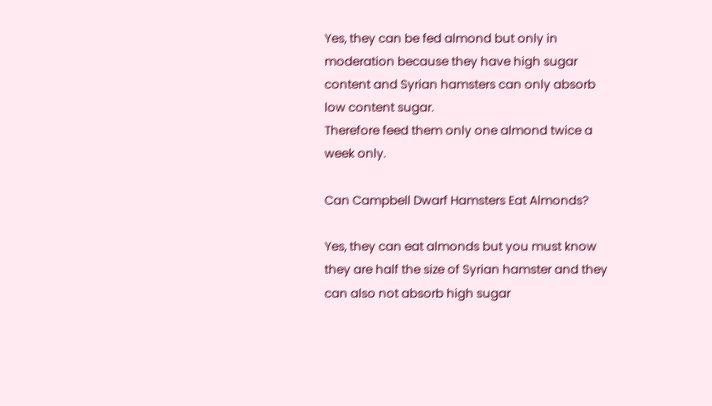Yes, they can be fed almond but only in moderation because they have high sugar content and Syrian hamsters can only absorb low content sugar.
Therefore feed them only one almond twice a week only.

Can Campbell Dwarf Hamsters Eat Almonds?

Yes, they can eat almonds but you must know they are half the size of Syrian hamster and they can also not absorb high sugar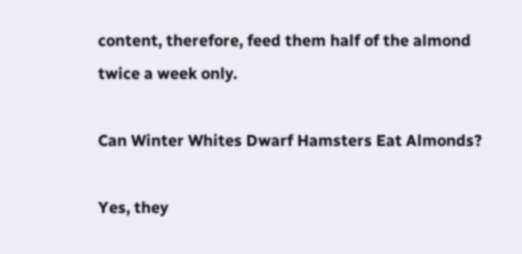content, therefore, feed them half of the almond twice a week only.

Can Winter Whites Dwarf Hamsters Eat Almonds?

Yes, they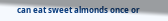can eat sweet almonds once or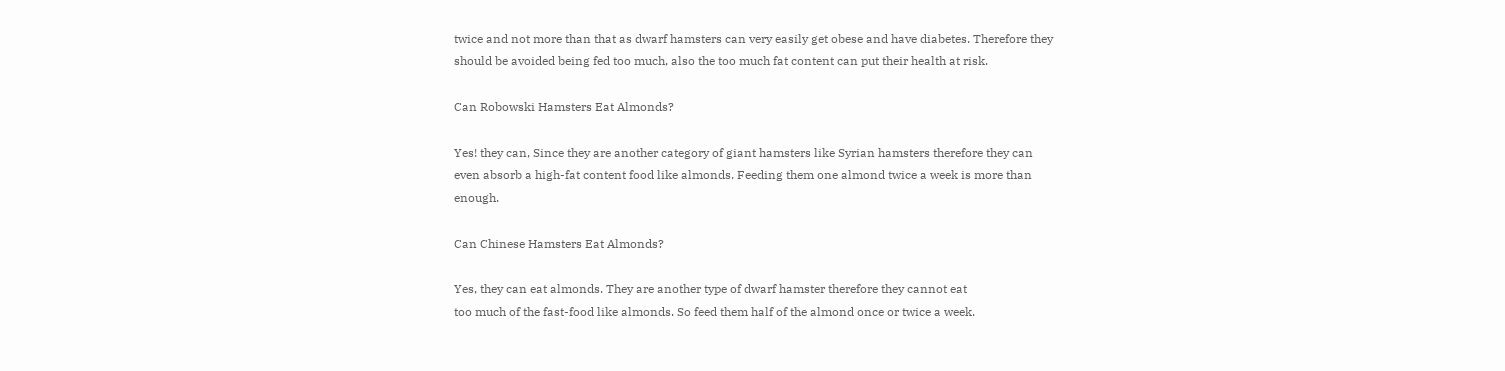twice and not more than that as dwarf hamsters can very easily get obese and have diabetes. Therefore they should be avoided being fed too much, also the too much fat content can put their health at risk.

Can Robowski Hamsters Eat Almonds?

Yes! they can, Since they are another category of giant hamsters like Syrian hamsters therefore they can
even absorb a high-fat content food like almonds. Feeding them one almond twice a week is more than enough.

Can Chinese Hamsters Eat Almonds?

Yes, they can eat almonds. They are another type of dwarf hamster therefore they cannot eat
too much of the fast-food like almonds. So feed them half of the almond once or twice a week.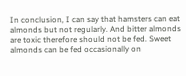In conclusion, I can say that hamsters can eat almonds but not regularly. And bitter almonds are toxic therefore should not be fed. Sweet almonds can be fed occasionally on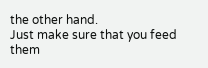the other hand.
Just make sure that you feed them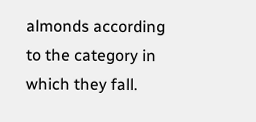almonds according to the category in which they fall.